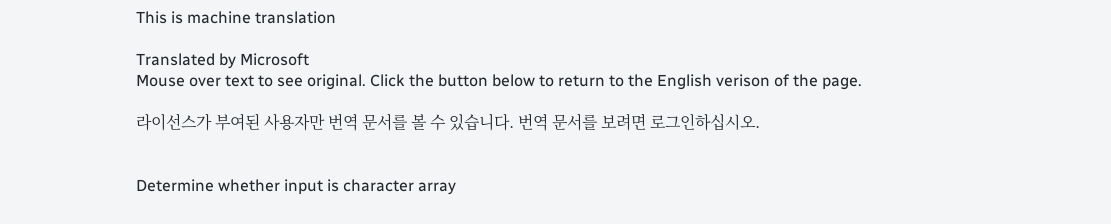This is machine translation

Translated by Microsoft
Mouse over text to see original. Click the button below to return to the English verison of the page.

라이선스가 부여된 사용자만 번역 문서를 볼 수 있습니다. 번역 문서를 보려면 로그인하십시오.


Determine whether input is character array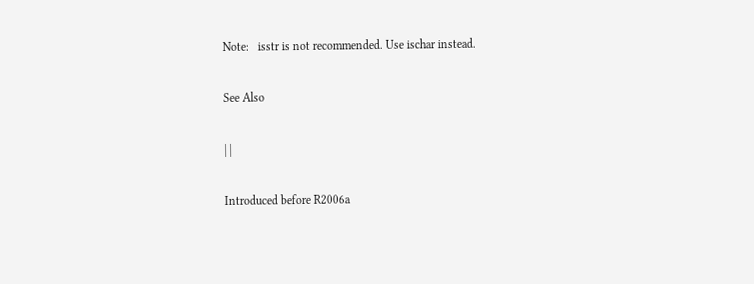Note:   isstr is not recommended. Use ischar instead.

See Also

| |

Introduced before R2006a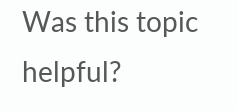Was this topic helpful?